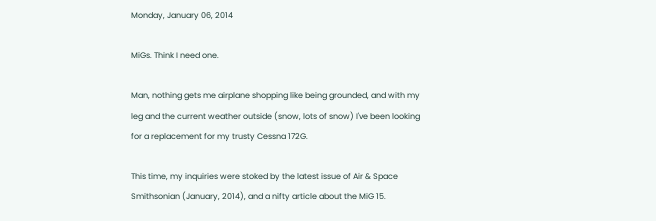Monday, January 06, 2014

MiGs. Think I need one.

Man, nothing gets me airplane shopping like being grounded, and with my leg and the current weather outside (snow, lots of snow) I've been looking for a replacement for my trusty Cessna 172G.

This time, my inquiries were stoked by the latest issue of Air & Space Smithsonian (January, 2014), and a nifty article about the MiG 15.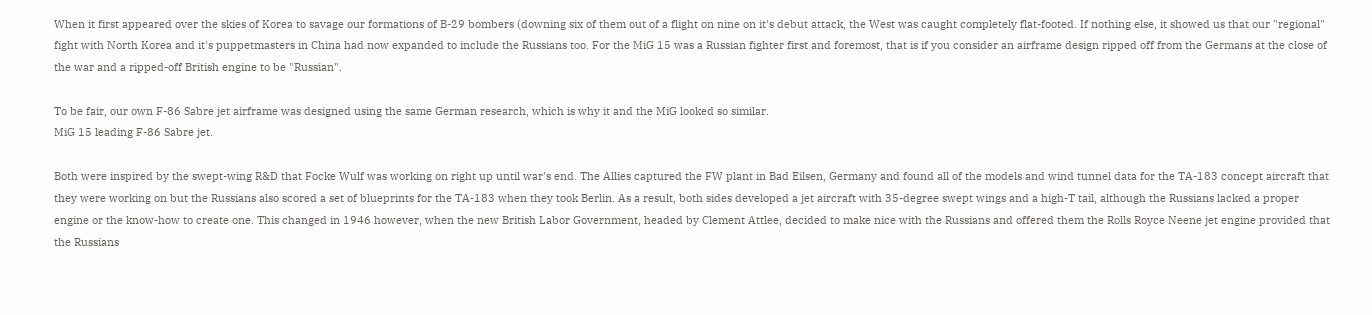When it first appeared over the skies of Korea to savage our formations of B-29 bombers (downing six of them out of a flight on nine on it's debut attack, the West was caught completely flat-footed. If nothing else, it showed us that our "regional" fight with North Korea and it's puppetmasters in China had now expanded to include the Russians too. For the MiG 15 was a Russian fighter first and foremost, that is if you consider an airframe design ripped off from the Germans at the close of the war and a ripped-off British engine to be "Russian".

To be fair, our own F-86 Sabre jet airframe was designed using the same German research, which is why it and the MiG looked so similar.
MiG 15 leading F-86 Sabre jet.

Both were inspired by the swept-wing R&D that Focke Wulf was working on right up until war's end. The Allies captured the FW plant in Bad Eilsen, Germany and found all of the models and wind tunnel data for the TA-183 concept aircraft that they were working on but the Russians also scored a set of blueprints for the TA-183 when they took Berlin. As a result, both sides developed a jet aircraft with 35-degree swept wings and a high-T tail, although the Russians lacked a proper engine or the know-how to create one. This changed in 1946 however, when the new British Labor Government, headed by Clement Attlee, decided to make nice with the Russians and offered them the Rolls Royce Neene jet engine provided that the Russians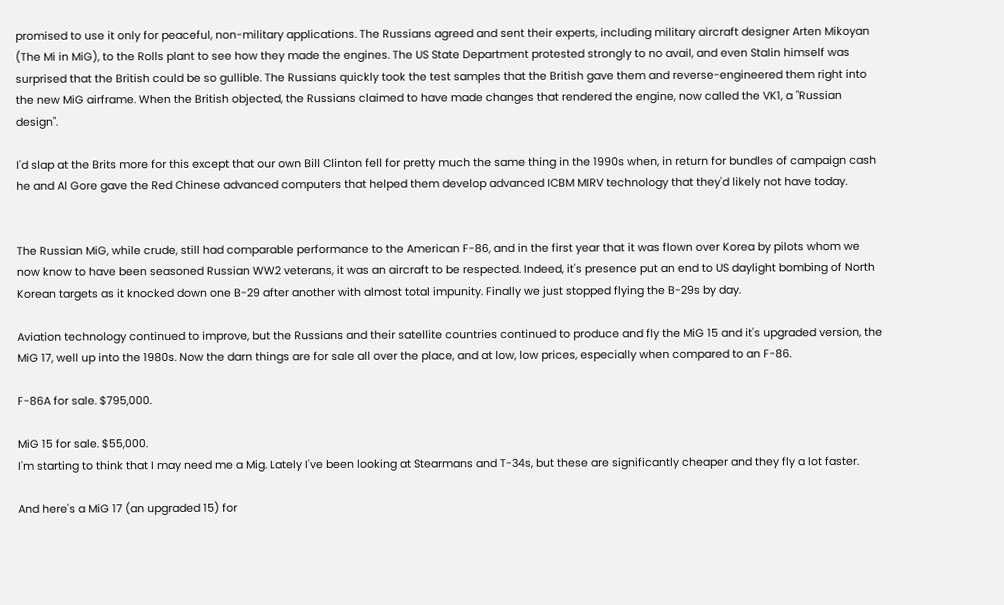promised to use it only for peaceful, non-military applications. The Russians agreed and sent their experts, including military aircraft designer Arten Mikoyan (The Mi in MiG), to the Rolls plant to see how they made the engines. The US State Department protested strongly to no avail, and even Stalin himself was surprised that the British could be so gullible. The Russians quickly took the test samples that the British gave them and reverse-engineered them right into the new MiG airframe. When the British objected, the Russians claimed to have made changes that rendered the engine, now called the VK1, a "Russian design".

I'd slap at the Brits more for this except that our own Bill Clinton fell for pretty much the same thing in the 1990s when, in return for bundles of campaign cash he and Al Gore gave the Red Chinese advanced computers that helped them develop advanced ICBM MIRV technology that they'd likely not have today.


The Russian MiG, while crude, still had comparable performance to the American F-86, and in the first year that it was flown over Korea by pilots whom we now know to have been seasoned Russian WW2 veterans, it was an aircraft to be respected. Indeed, it's presence put an end to US daylight bombing of North Korean targets as it knocked down one B-29 after another with almost total impunity. Finally we just stopped flying the B-29s by day.

Aviation technology continued to improve, but the Russians and their satellite countries continued to produce and fly the MiG 15 and it's upgraded version, the MiG 17, well up into the 1980s. Now the darn things are for sale all over the place, and at low, low prices, especially when compared to an F-86.

F-86A for sale. $795,000.

MiG 15 for sale. $55,000.
I'm starting to think that I may need me a Mig. Lately I've been looking at Stearmans and T-34s, but these are significantly cheaper and they fly a lot faster.

And here's a MiG 17 (an upgraded 15) for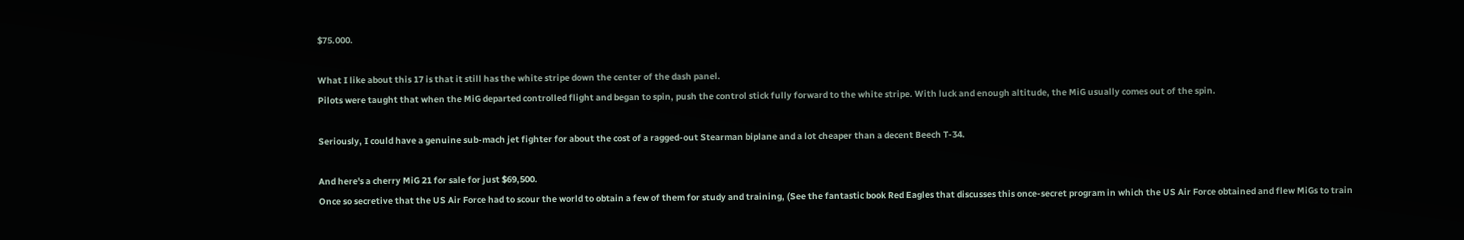$75.000.

What I like about this 17 is that it still has the white stripe down the center of the dash panel.
Pilots were taught that when the MiG departed controlled flight and began to spin, push the control stick fully forward to the white stripe. With luck and enough altitude, the MiG usually comes out of the spin.

Seriously, I could have a genuine sub-mach jet fighter for about the cost of a ragged-out Stearman biplane and a lot cheaper than a decent Beech T-34.

And here's a cherry MiG 21 for sale for just $69,500.
Once so secretive that the US Air Force had to scour the world to obtain a few of them for study and training, (See the fantastic book Red Eagles that discusses this once-secret program in which the US Air Force obtained and flew MiGs to train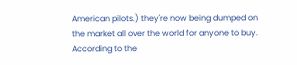American pilots.) they're now being dumped on the market all over the world for anyone to buy. According to the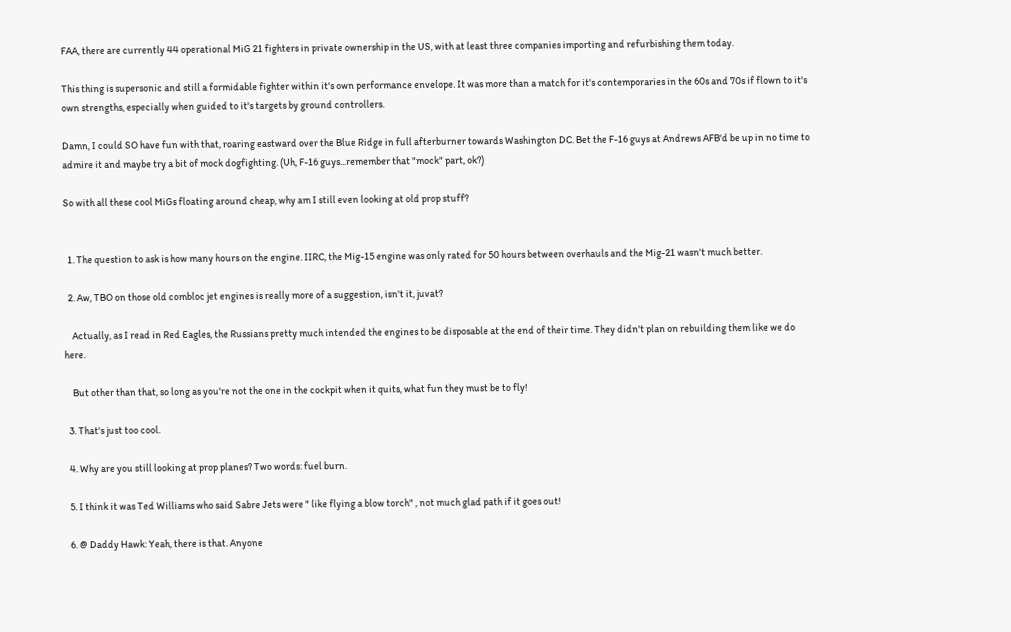FAA, there are currently 44 operational MiG 21 fighters in private ownership in the US, with at least three companies importing and refurbishing them today.

This thing is supersonic and still a formidable fighter within it's own performance envelope. It was more than a match for it's contemporaries in the 60s and 70s if flown to it's own strengths, especially when guided to it's targets by ground controllers.

Damn, I could SO have fun with that, roaring eastward over the Blue Ridge in full afterburner towards Washington DC. Bet the F-16 guys at Andrews AFB'd be up in no time to admire it and maybe try a bit of mock dogfighting. (Uh, F-16 guys...remember that "mock" part, ok?)

So with all these cool MiGs floating around cheap, why am I still even looking at old prop stuff?


  1. The question to ask is how many hours on the engine. IIRC, the Mig-15 engine was only rated for 50 hours between overhauls and the Mig-21 wasn't much better.

  2. Aw, TBO on those old combloc jet engines is really more of a suggestion, isn't it, juvat?

    Actually, as I read in Red Eagles, the Russians pretty much intended the engines to be disposable at the end of their time. They didn't plan on rebuilding them like we do here.

    But other than that, so long as you're not the one in the cockpit when it quits, what fun they must be to fly!

  3. That's just too cool.

  4. Why are you still looking at prop planes? Two words: fuel burn.

  5. I think it was Ted Williams who said Sabre Jets were " like flying a blow torch" , not much glad path if it goes out!

  6. @ Daddy Hawk: Yeah, there is that. Anyone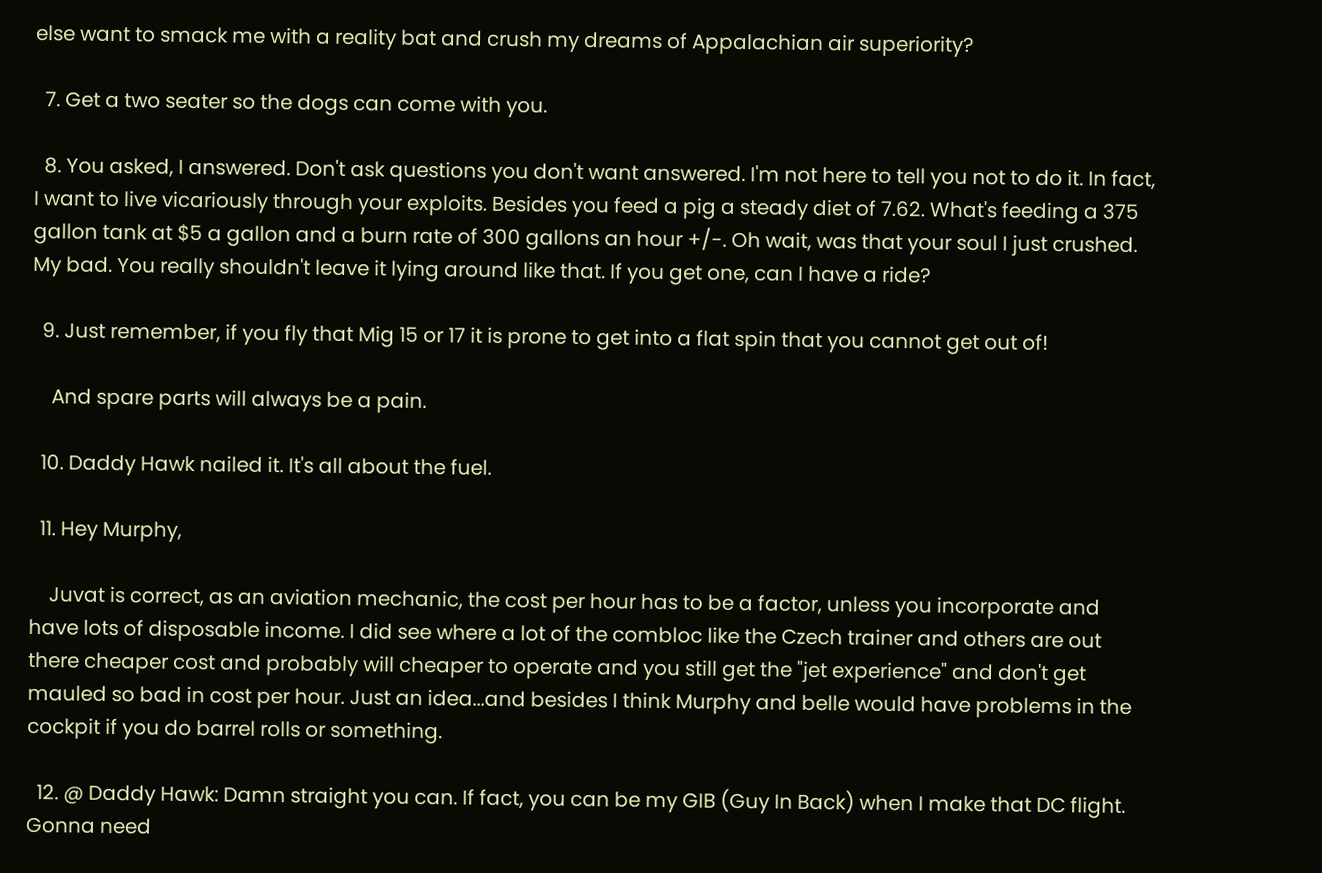else want to smack me with a reality bat and crush my dreams of Appalachian air superiority?

  7. Get a two seater so the dogs can come with you.

  8. You asked, I answered. Don't ask questions you don't want answered. I'm not here to tell you not to do it. In fact, I want to live vicariously through your exploits. Besides you feed a pig a steady diet of 7.62. What's feeding a 375 gallon tank at $5 a gallon and a burn rate of 300 gallons an hour +/-. Oh wait, was that your soul I just crushed. My bad. You really shouldn't leave it lying around like that. If you get one, can I have a ride?

  9. Just remember, if you fly that Mig 15 or 17 it is prone to get into a flat spin that you cannot get out of!

    And spare parts will always be a pain.

  10. Daddy Hawk nailed it. It's all about the fuel.

  11. Hey Murphy,

    Juvat is correct, as an aviation mechanic, the cost per hour has to be a factor, unless you incorporate and have lots of disposable income. I did see where a lot of the combloc like the Czech trainer and others are out there cheaper cost and probably will cheaper to operate and you still get the "jet experience" and don't get mauled so bad in cost per hour. Just an idea...and besides I think Murphy and belle would have problems in the cockpit if you do barrel rolls or something.

  12. @ Daddy Hawk: Damn straight you can. If fact, you can be my GIB (Guy In Back) when I make that DC flight. Gonna need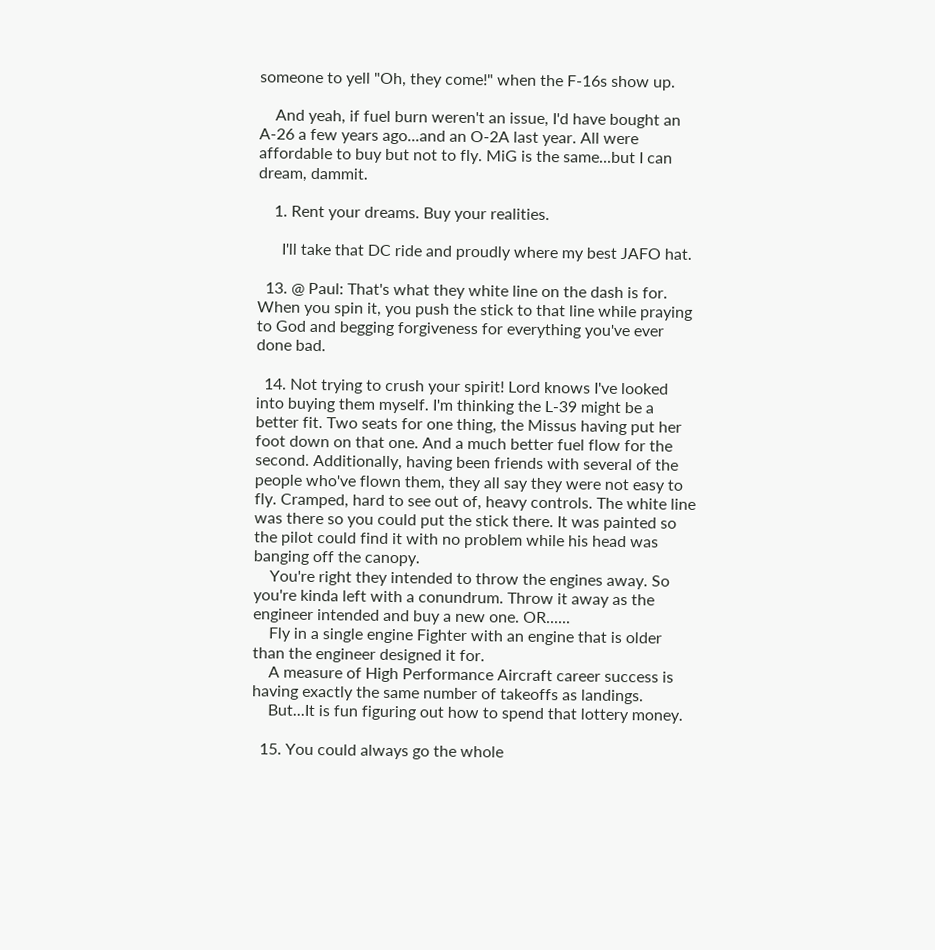someone to yell "Oh, they come!" when the F-16s show up.

    And yeah, if fuel burn weren't an issue, I'd have bought an A-26 a few years ago...and an O-2A last year. All were affordable to buy but not to fly. MiG is the same...but I can dream, dammit.

    1. Rent your dreams. Buy your realities.

      I'll take that DC ride and proudly where my best JAFO hat.

  13. @ Paul: That's what they white line on the dash is for. When you spin it, you push the stick to that line while praying to God and begging forgiveness for everything you've ever done bad.

  14. Not trying to crush your spirit! Lord knows I've looked into buying them myself. I'm thinking the L-39 might be a better fit. Two seats for one thing, the Missus having put her foot down on that one. And a much better fuel flow for the second. Additionally, having been friends with several of the people who've flown them, they all say they were not easy to fly. Cramped, hard to see out of, heavy controls. The white line was there so you could put the stick there. It was painted so the pilot could find it with no problem while his head was banging off the canopy.
    You're right they intended to throw the engines away. So you're kinda left with a conundrum. Throw it away as the engineer intended and buy a new one. OR......
    Fly in a single engine Fighter with an engine that is older than the engineer designed it for.
    A measure of High Performance Aircraft career success is having exactly the same number of takeoffs as landings.
    But...It is fun figuring out how to spend that lottery money.

  15. You could always go the whole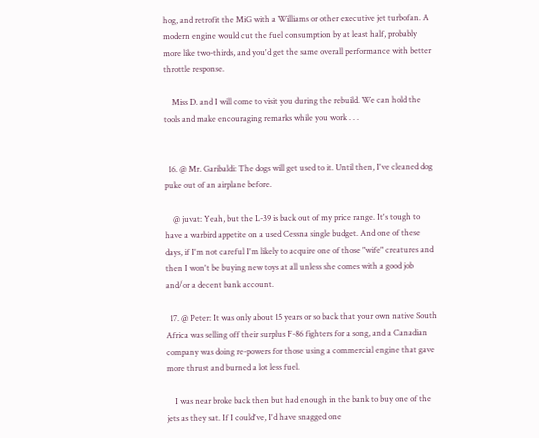hog, and retrofit the MiG with a Williams or other executive jet turbofan. A modern engine would cut the fuel consumption by at least half, probably more like two-thirds, and you'd get the same overall performance with better throttle response.

    Miss D. and I will come to visit you during the rebuild. We can hold the tools and make encouraging remarks while you work . . .


  16. @ Mr. Garibaldi: The dogs will get used to it. Until then, I've cleaned dog puke out of an airplane before.

    @ juvat: Yeah, but the L-39 is back out of my price range. It's tough to have a warbird appetite on a used Cessna single budget. And one of these days, if I'm not careful I'm likely to acquire one of those "wife" creatures and then I won't be buying new toys at all unless she comes with a good job and/or a decent bank account.

  17. @ Peter: It was only about 15 years or so back that your own native South Africa was selling off their surplus F-86 fighters for a song, and a Canadian company was doing re-powers for those using a commercial engine that gave more thrust and burned a lot less fuel.

    I was near broke back then but had enough in the bank to buy one of the jets as they sat. If I could've, I'd have snagged one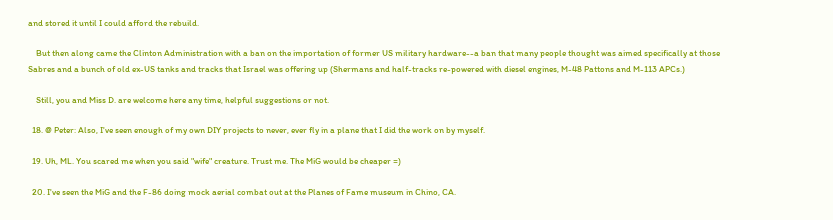and stored it until I could afford the rebuild.

    But then along came the Clinton Administration with a ban on the importation of former US military hardware--a ban that many people thought was aimed specifically at those Sabres and a bunch of old ex-US tanks and tracks that Israel was offering up (Shermans and half-tracks re-powered with diesel engines, M-48 Pattons and M-113 APCs.)

    Still, you and Miss D. are welcome here any time, helpful suggestions or not.

  18. @ Peter: Also, I've seen enough of my own DIY projects to never, ever fly in a plane that I did the work on by myself.

  19. Uh, ML. You scared me when you said "wife" creature. Trust me. The MiG would be cheaper =)

  20. I've seen the MiG and the F-86 doing mock aerial combat out at the Planes of Fame museum in Chino, CA.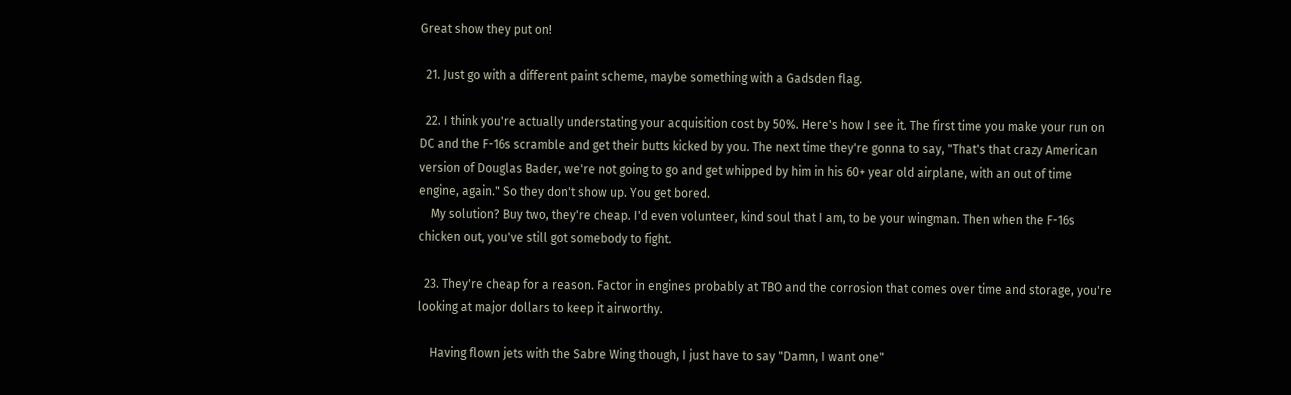Great show they put on!

  21. Just go with a different paint scheme, maybe something with a Gadsden flag.

  22. I think you're actually understating your acquisition cost by 50%. Here's how I see it. The first time you make your run on DC and the F-16s scramble and get their butts kicked by you. The next time they're gonna to say, "That's that crazy American version of Douglas Bader, we're not going to go and get whipped by him in his 60+ year old airplane, with an out of time engine, again." So they don't show up. You get bored.
    My solution? Buy two, they're cheap. I'd even volunteer, kind soul that I am, to be your wingman. Then when the F-16s chicken out, you've still got somebody to fight.

  23. They're cheap for a reason. Factor in engines probably at TBO and the corrosion that comes over time and storage, you're looking at major dollars to keep it airworthy.

    Having flown jets with the Sabre Wing though, I just have to say "Damn, I want one"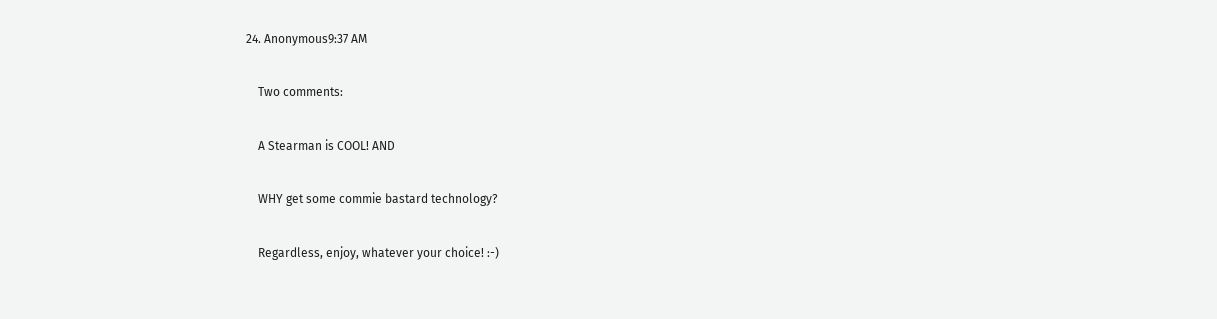24. Anonymous9:37 AM

    Two comments:

    A Stearman is COOL! AND

    WHY get some commie bastard technology?

    Regardless, enjoy, whatever your choice! :-)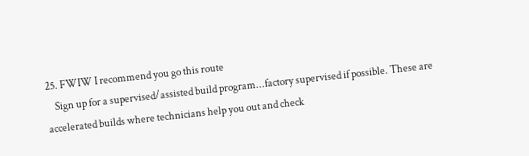25. FWIW I recommend you go this route
    Sign up for a supervised/assisted build program...factory supervised if possible. These are accelerated builds where technicians help you out and check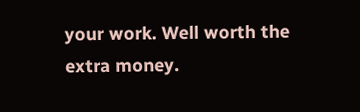your work. Well worth the extra money.